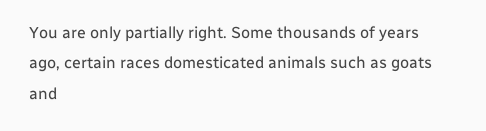You are only partially right. Some thousands of years ago, certain races domesticated animals such as goats and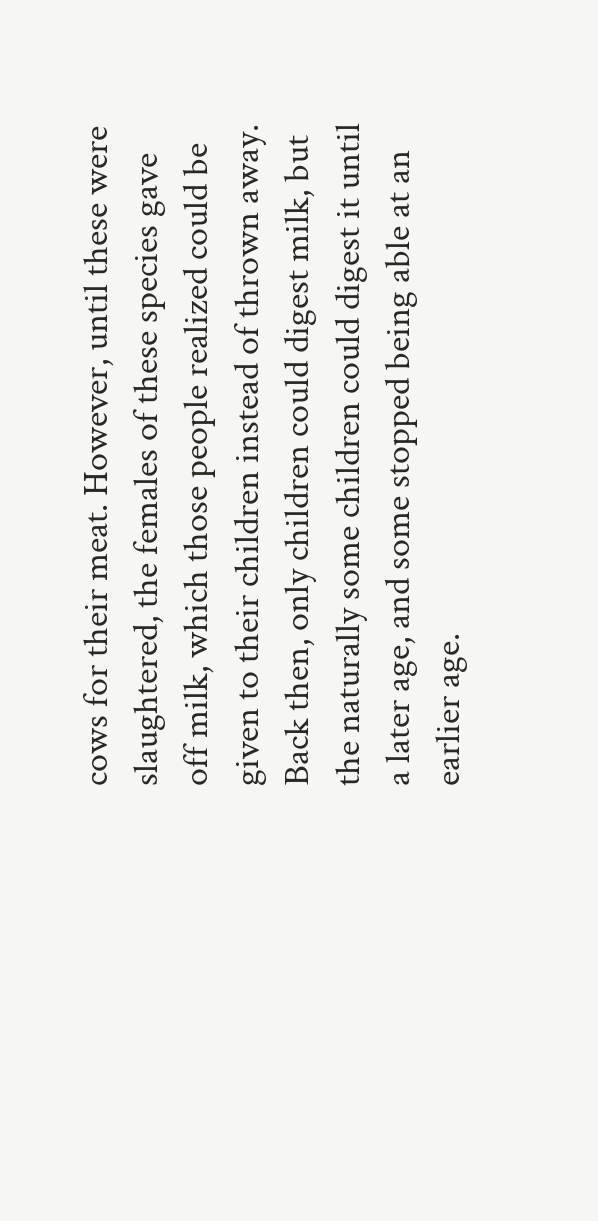cows for their meat. However, until these were slaughtered, the females of these species gave off milk, which those people realized could be given to their children instead of thrown away. Back then, only children could digest milk, but the naturally some children could digest it until a later age, and some stopped being able at an earlier age.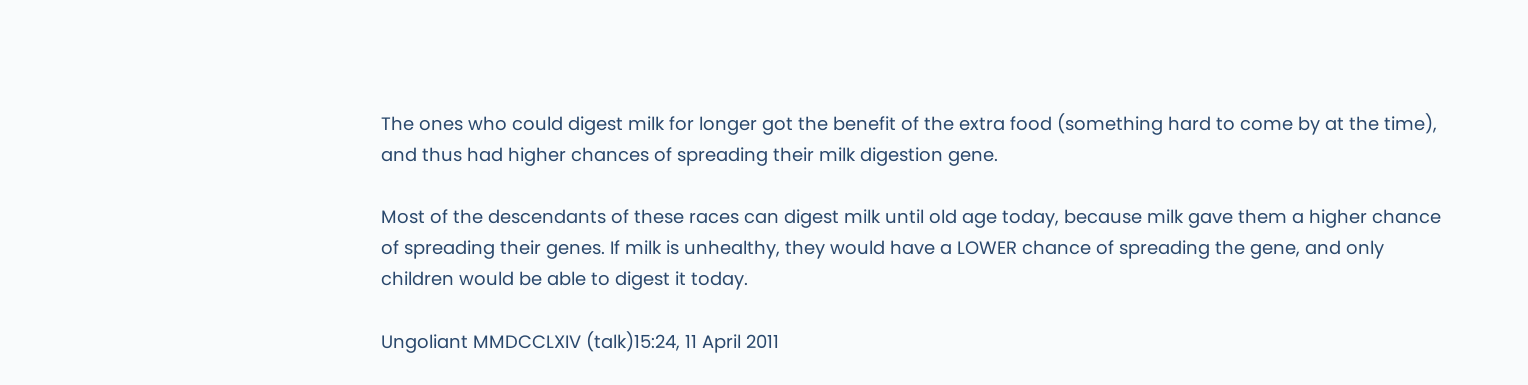The ones who could digest milk for longer got the benefit of the extra food (something hard to come by at the time), and thus had higher chances of spreading their milk digestion gene.

Most of the descendants of these races can digest milk until old age today, because milk gave them a higher chance of spreading their genes. If milk is unhealthy, they would have a LOWER chance of spreading the gene, and only children would be able to digest it today.

Ungoliant MMDCCLXIV (talk)15:24, 11 April 2011